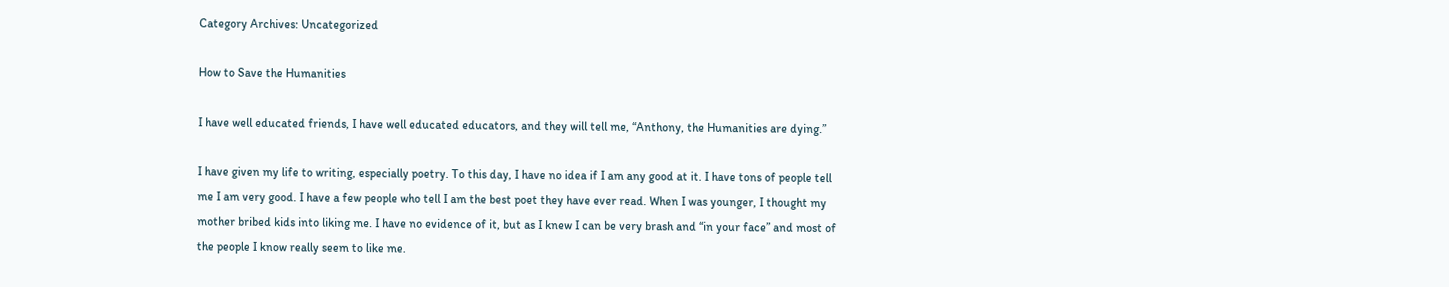Category Archives: Uncategorized

How to Save the Humanities

I have well educated friends, I have well educated educators, and they will tell me, “Anthony, the Humanities are dying.”

I have given my life to writing, especially poetry. To this day, I have no idea if I am any good at it. I have tons of people tell me I am very good. I have a few people who tell I am the best poet they have ever read. When I was younger, I thought my mother bribed kids into liking me. I have no evidence of it, but as I knew I can be very brash and “in your face” and most of the people I know really seem to like me.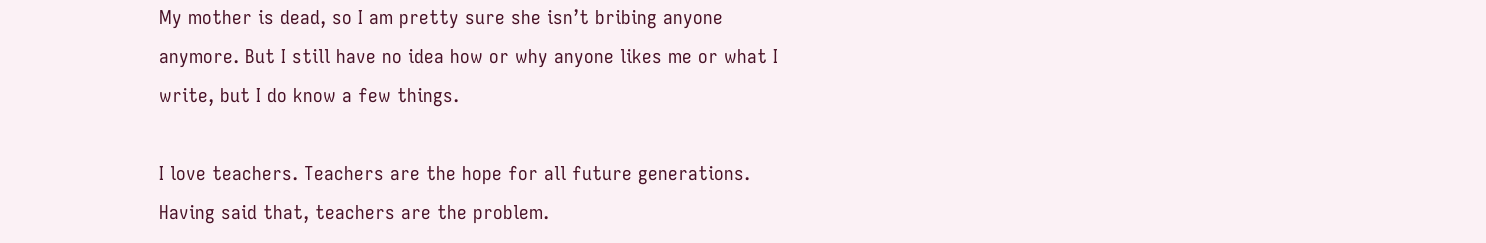My mother is dead, so I am pretty sure she isn’t bribing anyone anymore. But I still have no idea how or why anyone likes me or what I write, but I do know a few things.

I love teachers. Teachers are the hope for all future generations. Having said that, teachers are the problem.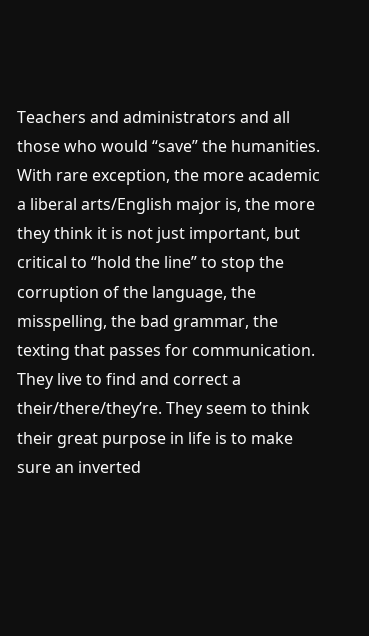Teachers and administrators and all those who would “save” the humanities. With rare exception, the more academic a liberal arts/English major is, the more they think it is not just important, but critical to “hold the line” to stop the corruption of the language, the misspelling, the bad grammar, the texting that passes for communication. They live to find and correct a their/there/they’re. They seem to think their great purpose in life is to make sure an inverted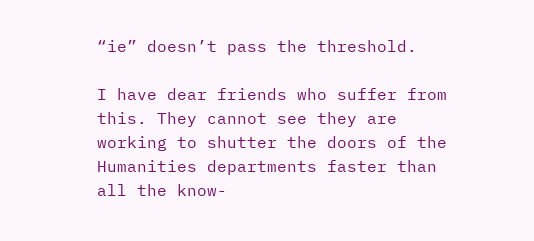“ie” doesn’t pass the threshold.

I have dear friends who suffer from this. They cannot see they are working to shutter the doors of the Humanities departments faster than all the know-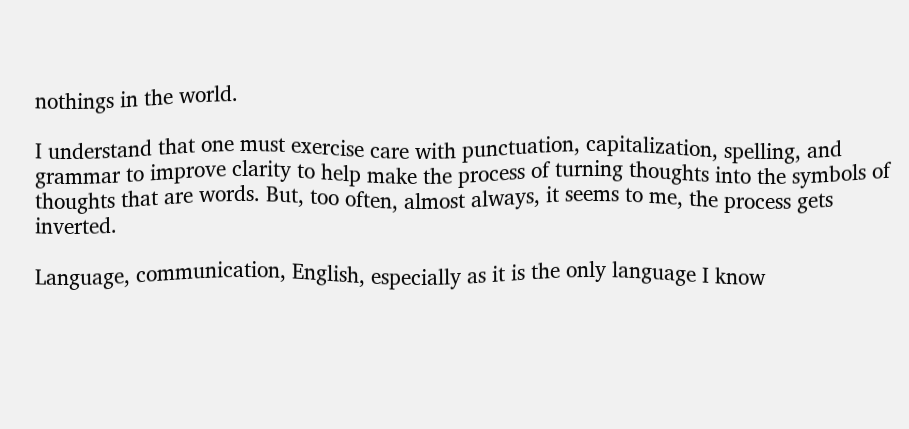nothings in the world.

I understand that one must exercise care with punctuation, capitalization, spelling, and grammar to improve clarity to help make the process of turning thoughts into the symbols of thoughts that are words. But, too often, almost always, it seems to me, the process gets inverted.

Language, communication, English, especially as it is the only language I know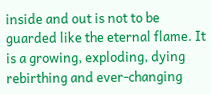inside and out is not to be guarded like the eternal flame. It is a growing, exploding, dying rebirthing and ever-changing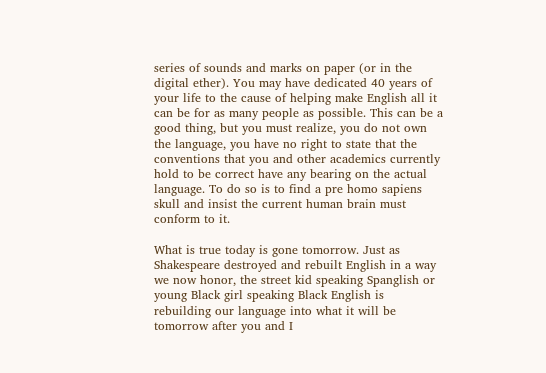series of sounds and marks on paper (or in the digital ether). You may have dedicated 40 years of your life to the cause of helping make English all it can be for as many people as possible. This can be a good thing, but you must realize, you do not own the language, you have no right to state that the conventions that you and other academics currently hold to be correct have any bearing on the actual language. To do so is to find a pre homo sapiens skull and insist the current human brain must conform to it.

What is true today is gone tomorrow. Just as Shakespeare destroyed and rebuilt English in a way we now honor, the street kid speaking Spanglish or young Black girl speaking Black English is rebuilding our language into what it will be tomorrow after you and I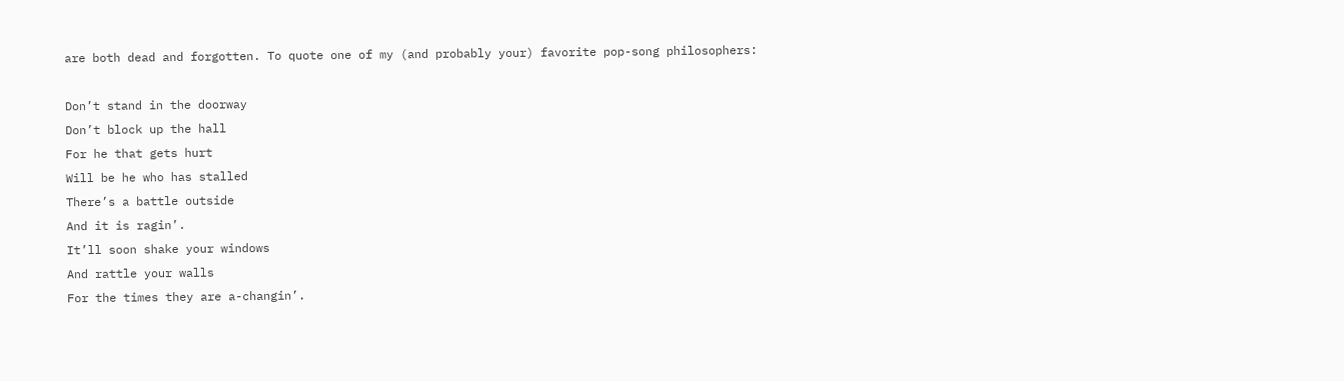are both dead and forgotten. To quote one of my (and probably your) favorite pop-song philosophers:

Don’t stand in the doorway
Don’t block up the hall
For he that gets hurt
Will be he who has stalled
There’s a battle outside
And it is ragin’.
It’ll soon shake your windows
And rattle your walls
For the times they are a-changin’.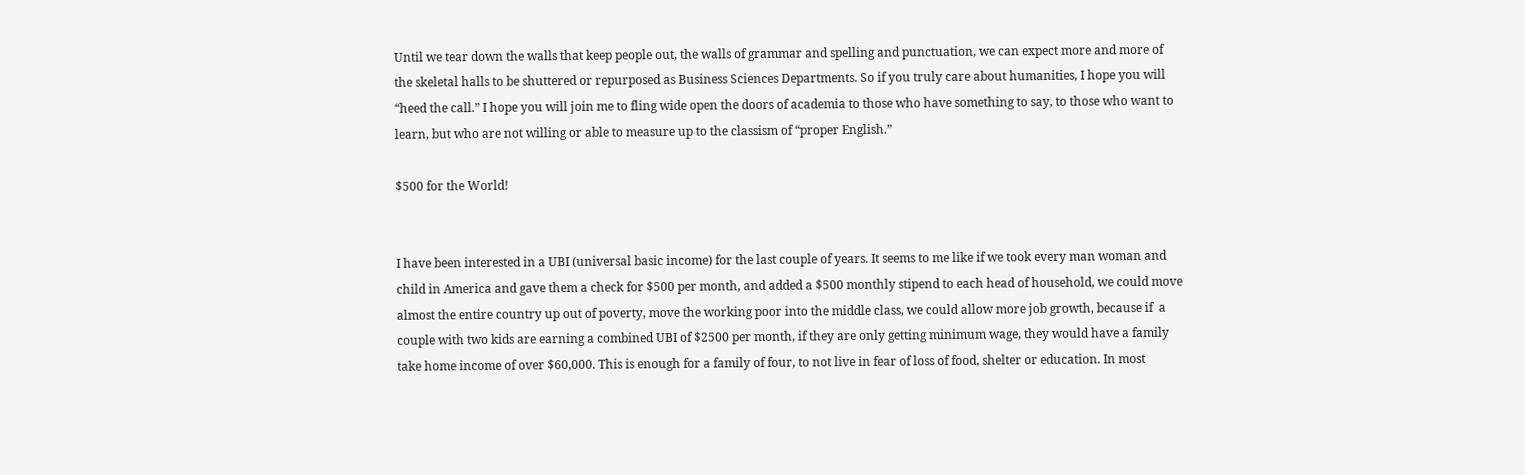Until we tear down the walls that keep people out, the walls of grammar and spelling and punctuation, we can expect more and more of the skeletal halls to be shuttered or repurposed as Business Sciences Departments. So if you truly care about humanities, I hope you will “heed the call.” I hope you will join me to fling wide open the doors of academia to those who have something to say, to those who want to learn, but who are not willing or able to measure up to the classism of “proper English.”

$500 for the World!


I have been interested in a UBI (universal basic income) for the last couple of years. It seems to me like if we took every man woman and child in America and gave them a check for $500 per month, and added a $500 monthly stipend to each head of household, we could move almost the entire country up out of poverty, move the working poor into the middle class, we could allow more job growth, because if  a couple with two kids are earning a combined UBI of $2500 per month, if they are only getting minimum wage, they would have a family take home income of over $60,000. This is enough for a family of four, to not live in fear of loss of food, shelter or education. In most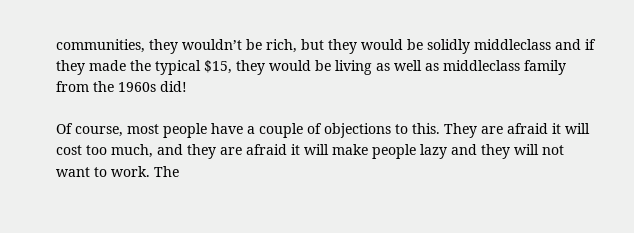communities, they wouldn’t be rich, but they would be solidly middleclass and if they made the typical $15, they would be living as well as middleclass family from the 1960s did!

Of course, most people have a couple of objections to this. They are afraid it will cost too much, and they are afraid it will make people lazy and they will not want to work. The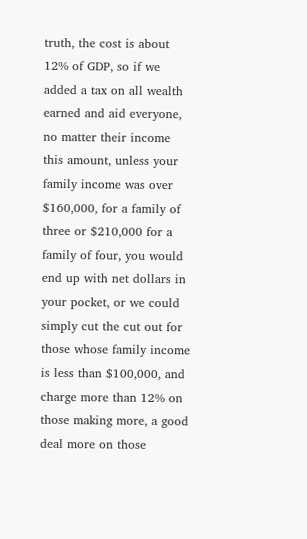truth, the cost is about 12% of GDP, so if we added a tax on all wealth earned and aid everyone, no matter their income this amount, unless your family income was over $160,000, for a family of three or $210,000 for a family of four, you would end up with net dollars in your pocket, or we could simply cut the cut out for those whose family income is less than $100,000, and charge more than 12% on those making more, a good deal more on those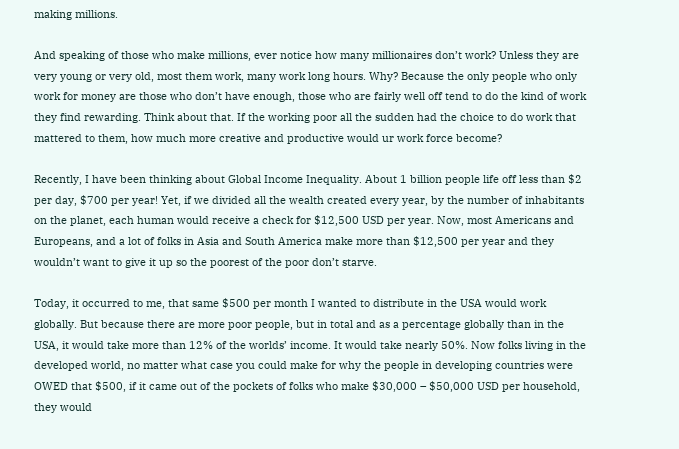making millions.

And speaking of those who make millions, ever notice how many millionaires don’t work? Unless they are very young or very old, most them work, many work long hours. Why? Because the only people who only work for money are those who don’t have enough, those who are fairly well off tend to do the kind of work they find rewarding. Think about that. If the working poor all the sudden had the choice to do work that mattered to them, how much more creative and productive would ur work force become?

Recently, I have been thinking about Global Income Inequality. About 1 billion people life off less than $2 per day, $700 per year! Yet, if we divided all the wealth created every year, by the number of inhabitants on the planet, each human would receive a check for $12,500 USD per year. Now, most Americans and Europeans, and a lot of folks in Asia and South America make more than $12,500 per year and they wouldn’t want to give it up so the poorest of the poor don’t starve.

Today, it occurred to me, that same $500 per month I wanted to distribute in the USA would work globally. But because there are more poor people, but in total and as a percentage globally than in the USA, it would take more than 12% of the worlds’ income. It would take nearly 50%. Now folks living in the developed world, no matter what case you could make for why the people in developing countries were OWED that $500, if it came out of the pockets of folks who make $30,000 – $50,000 USD per household, they would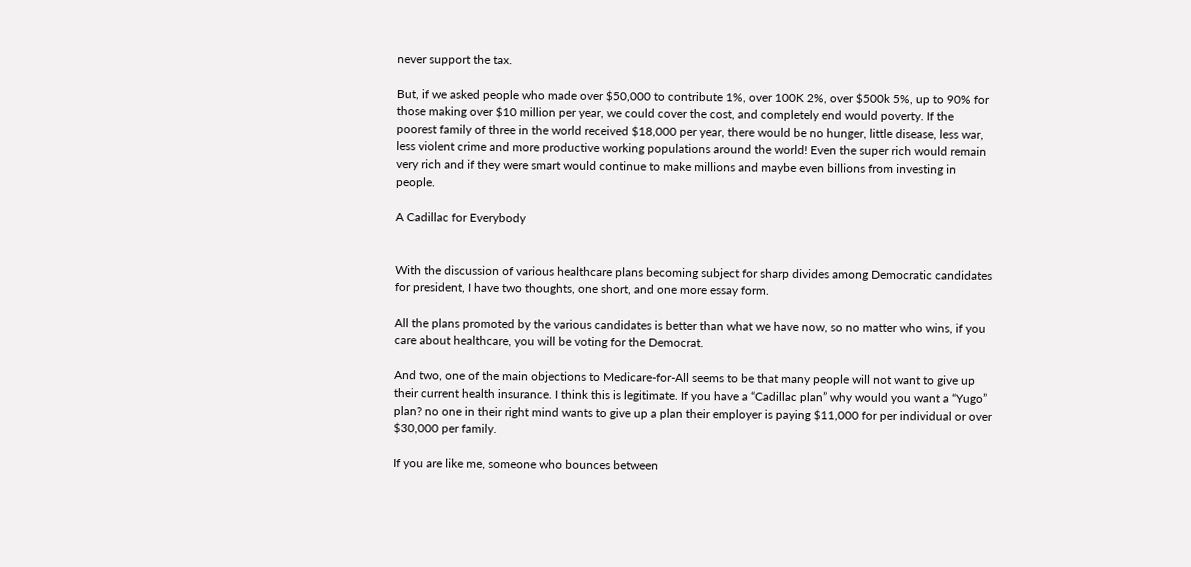never support the tax.

But, if we asked people who made over $50,000 to contribute 1%, over 100K 2%, over $500k 5%, up to 90% for those making over $10 million per year, we could cover the cost, and completely end would poverty. If the poorest family of three in the world received $18,000 per year, there would be no hunger, little disease, less war, less violent crime and more productive working populations around the world! Even the super rich would remain very rich and if they were smart would continue to make millions and maybe even billions from investing in people.

A Cadillac for Everybody


With the discussion of various healthcare plans becoming subject for sharp divides among Democratic candidates for president, I have two thoughts, one short, and one more essay form.

All the plans promoted by the various candidates is better than what we have now, so no matter who wins, if you care about healthcare, you will be voting for the Democrat.

And two, one of the main objections to Medicare-for-All seems to be that many people will not want to give up their current health insurance. I think this is legitimate. If you have a “Cadillac plan” why would you want a “Yugo” plan? no one in their right mind wants to give up a plan their employer is paying $11,000 for per individual or over $30,000 per family.

If you are like me, someone who bounces between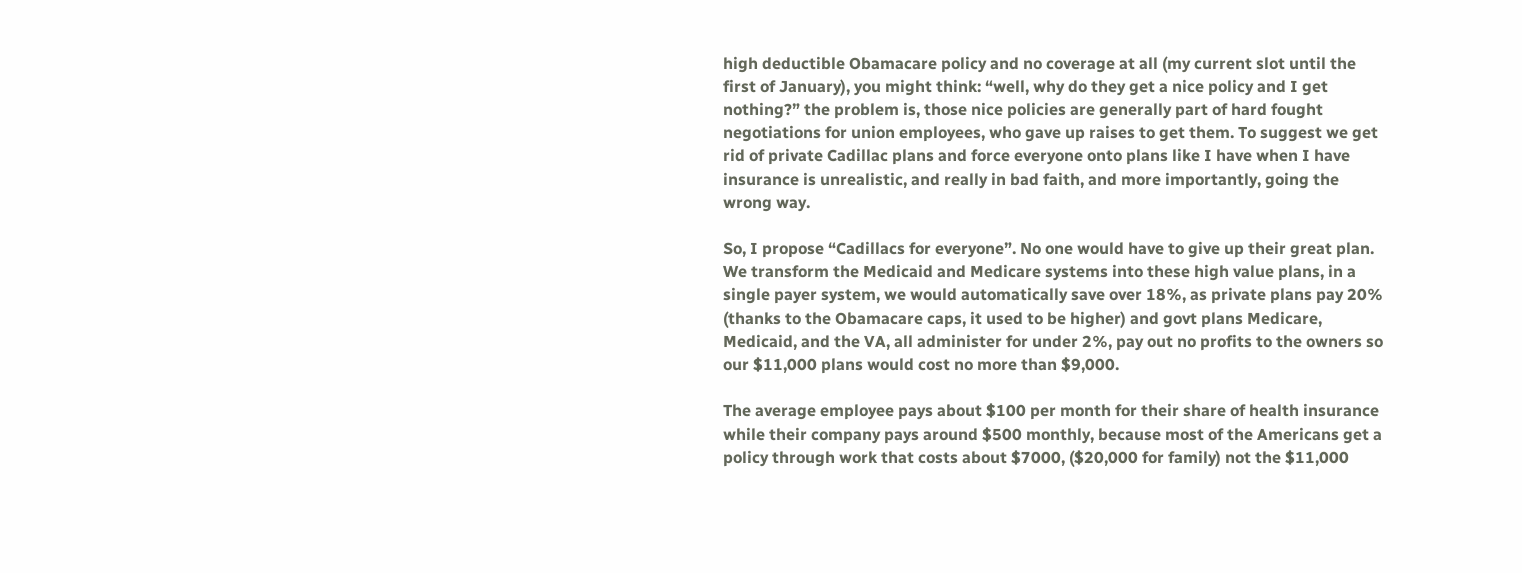high deductible Obamacare policy and no coverage at all (my current slot until the first of January), you might think: “well, why do they get a nice policy and I get nothing?” the problem is, those nice policies are generally part of hard fought negotiations for union employees, who gave up raises to get them. To suggest we get rid of private Cadillac plans and force everyone onto plans like I have when I have insurance is unrealistic, and really in bad faith, and more importantly, going the wrong way.

So, I propose “Cadillacs for everyone”. No one would have to give up their great plan. We transform the Medicaid and Medicare systems into these high value plans, in a single payer system, we would automatically save over 18%, as private plans pay 20% (thanks to the Obamacare caps, it used to be higher) and govt plans Medicare, Medicaid, and the VA, all administer for under 2%, pay out no profits to the owners so our $11,000 plans would cost no more than $9,000.

The average employee pays about $100 per month for their share of health insurance while their company pays around $500 monthly, because most of the Americans get a policy through work that costs about $7000, ($20,000 for family) not the $11,000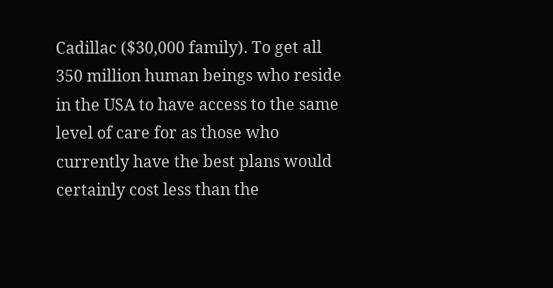Cadillac ($30,000 family). To get all 350 million human beings who reside in the USA to have access to the same level of care for as those who currently have the best plans would certainly cost less than the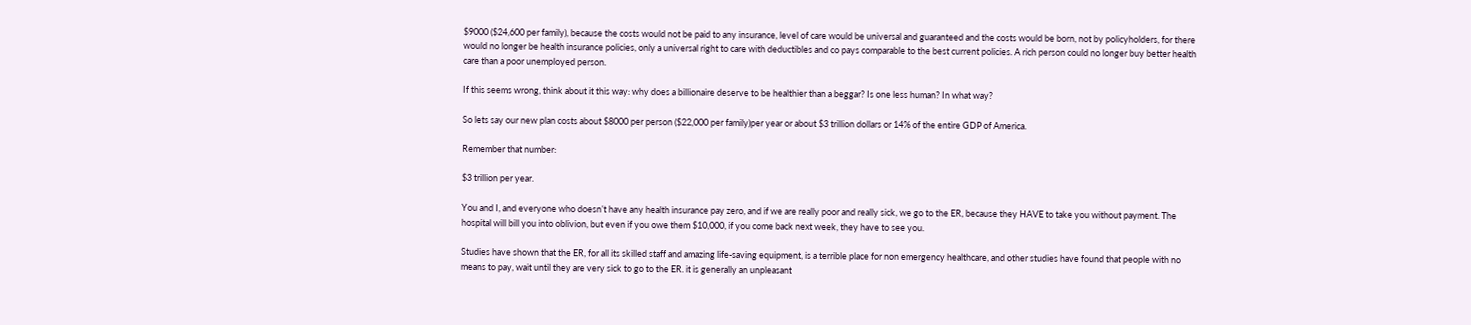$9000 ($24,600 per family), because the costs would not be paid to any insurance, level of care would be universal and guaranteed and the costs would be born, not by policyholders, for there would no longer be health insurance policies, only a universal right to care with deductibles and co pays comparable to the best current policies. A rich person could no longer buy better health care than a poor unemployed person.

If this seems wrong, think about it this way: why does a billionaire deserve to be healthier than a beggar? Is one less human? In what way?

So lets say our new plan costs about $8000 per person ($22,000 per family)per year or about $3 trillion dollars or 14% of the entire GDP of America.

Remember that number:

$3 trillion per year.

You and I, and everyone who doesn’t have any health insurance pay zero, and if we are really poor and really sick, we go to the ER, because they HAVE to take you without payment. The hospital will bill you into oblivion, but even if you owe them $10,000, if you come back next week, they have to see you.

Studies have shown that the ER, for all its skilled staff and amazing life-saving equipment, is a terrible place for non emergency healthcare, and other studies have found that people with no means to pay, wait until they are very sick to go to the ER. it is generally an unpleasant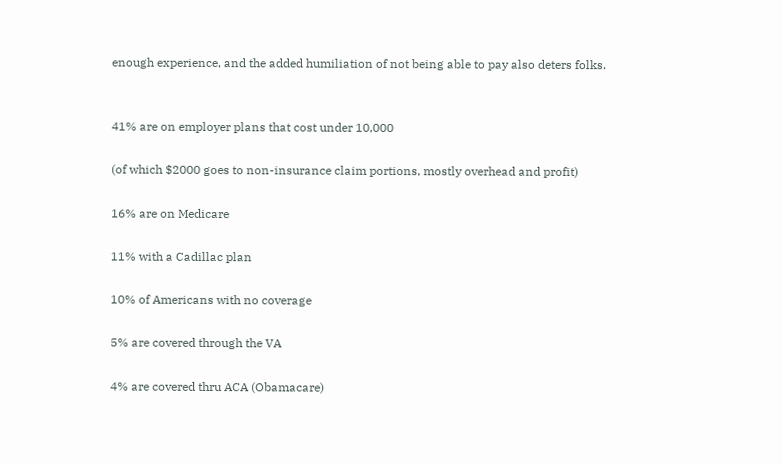enough experience, and the added humiliation of not being able to pay also deters folks.


41% are on employer plans that cost under 10,000

(of which $2000 goes to non-insurance claim portions, mostly overhead and profit)

16% are on Medicare

11% with a Cadillac plan

10% of Americans with no coverage

5% are covered through the VA

4% are covered thru ACA (Obamacare)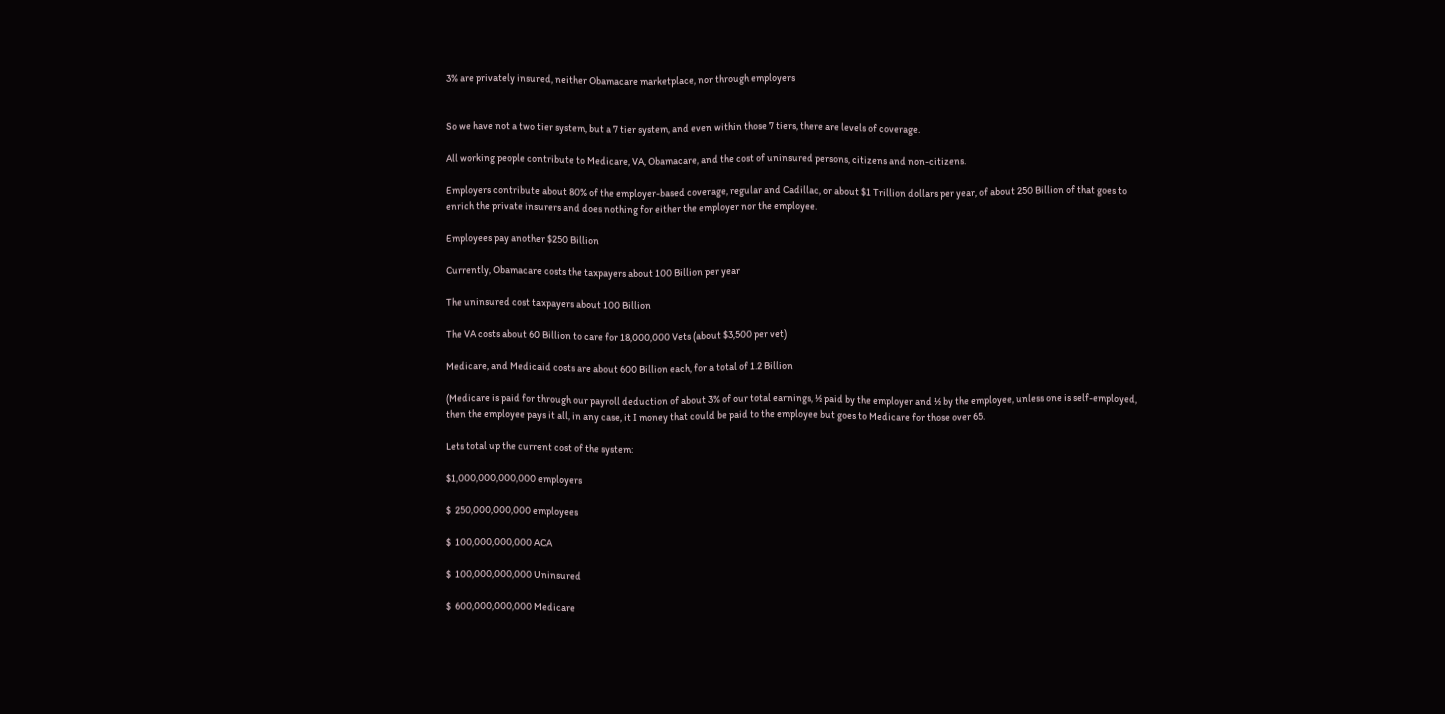3% are privately insured, neither Obamacare marketplace, nor through employers


So we have not a two tier system, but a 7 tier system, and even within those 7 tiers, there are levels of coverage.

All working people contribute to Medicare, VA, Obamacare, and the cost of uninsured persons, citizens and non-citizens.

Employers contribute about 80% of the employer-based coverage, regular and Cadillac, or about $1 Trillion dollars per year, of about 250 Billion of that goes to enrich the private insurers and does nothing for either the employer nor the employee.

Employees pay another $250 Billion

Currently, Obamacare costs the taxpayers about 100 Billion per year

The uninsured cost taxpayers about 100 Billion

The VA costs about 60 Billion to care for 18,000,000 Vets (about $3,500 per vet)

Medicare, and Medicaid costs are about 600 Billion each, for a total of 1.2 Billion

(Medicare is paid for through our payroll deduction of about 3% of our total earnings, ½ paid by the employer and ½ by the employee, unless one is self-employed, then the employee pays it all, in any case, it I money that could be paid to the employee but goes to Medicare for those over 65.

Lets total up the current cost of the system:

$1,000,000,000,000 employers

$  250,000,000,000 employees

$  100,000,000,000 ACA

$  100,000,000,000 Uninsured

$  600,000,000,000 Medicare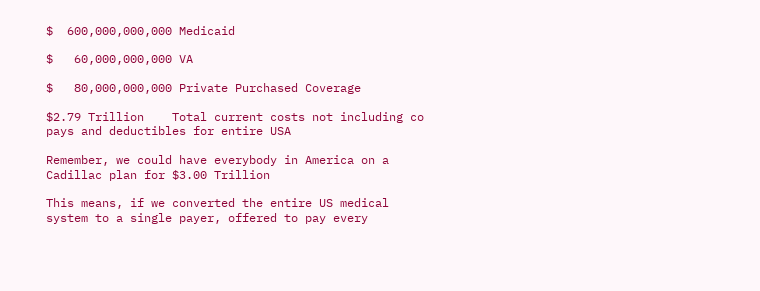$  600,000,000,000 Medicaid

$   60,000,000,000 VA

$   80,000,000,000 Private Purchased Coverage

$2.79 Trillion    Total current costs not including co pays and deductibles for entire USA

Remember, we could have everybody in America on a Cadillac plan for $3.00 Trillion

This means, if we converted the entire US medical system to a single payer, offered to pay every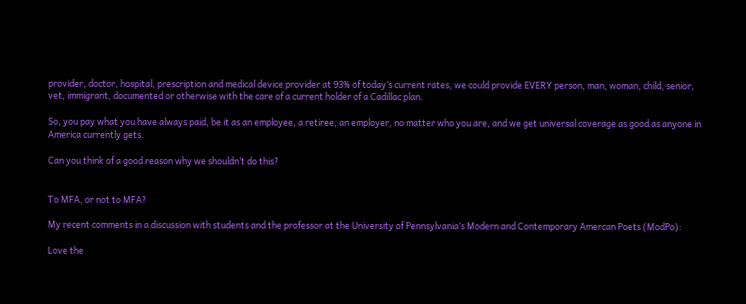provider, doctor, hospital, prescription and medical device provider at 93% of today’s current rates, we could provide EVERY person, man, woman, child, senior, vet, immigrant, documented or otherwise with the care of a current holder of a Cadillac plan.

So, you pay what you have always paid, be it as an employee, a retiree, an employer, no matter who you are, and we get universal coverage as good as anyone in America currently gets.

Can you think of a good reason why we shouldn’t do this?


To MFA, or not to MFA?

My recent comments in a discussion with students and the professor at the University of Pennsylvania‘s Modern and Contemporary Amercan Poets (ModPo):

Love the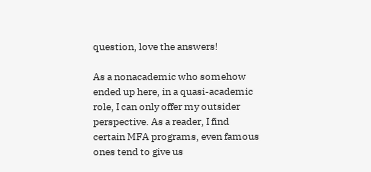question, love the answers!

As a nonacademic who somehow ended up here, in a quasi-academic role, I can only offer my outsider perspective. As a reader, I find certain MFA programs, even famous ones tend to give us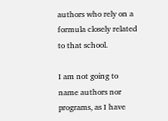authors who rely on a formula closely related to that school.

I am not going to name authors nor programs, as I have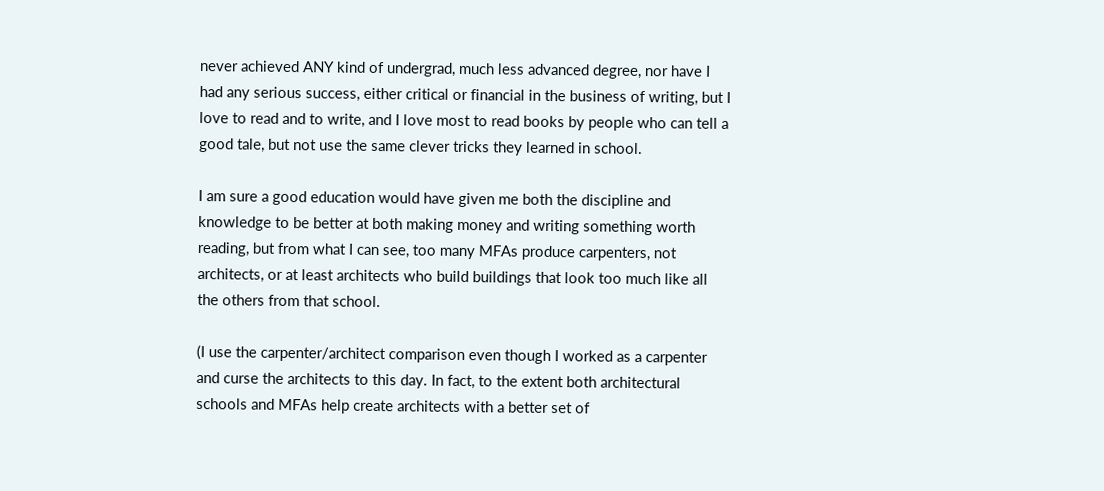never achieved ANY kind of undergrad, much less advanced degree, nor have I had any serious success, either critical or financial in the business of writing, but I love to read and to write, and I love most to read books by people who can tell a good tale, but not use the same clever tricks they learned in school.

I am sure a good education would have given me both the discipline and knowledge to be better at both making money and writing something worth reading, but from what I can see, too many MFAs produce carpenters, not architects, or at least architects who build buildings that look too much like all the others from that school.

(I use the carpenter/architect comparison even though I worked as a carpenter and curse the architects to this day. In fact, to the extent both architectural schools and MFAs help create architects with a better set of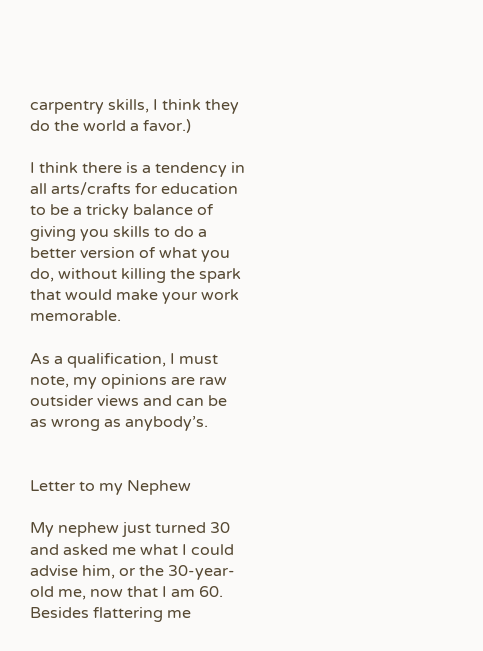carpentry skills, I think they do the world a favor.)

I think there is a tendency in all arts/crafts for education to be a tricky balance of giving you skills to do a better version of what you do, without killing the spark that would make your work memorable.

As a qualification, I must note, my opinions are raw outsider views and can be as wrong as anybody’s.


Letter to my Nephew

My nephew just turned 30 and asked me what I could advise him, or the 30-year-old me, now that I am 60. Besides flattering me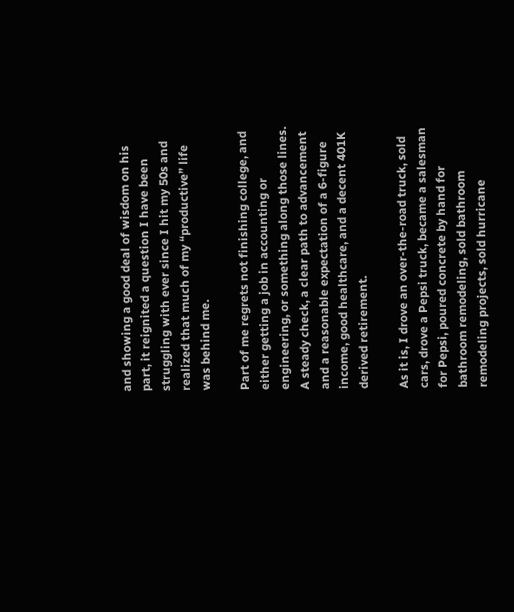and showing a good deal of wisdom on his part, it reignited a question I have been struggling with ever since I hit my 50s and realized that much of my “productive” life was behind me.

Part of me regrets not finishing college, and either getting a job in accounting or engineering, or something along those lines. A steady check, a clear path to advancement and a reasonable expectation of a 6-figure income, good healthcare, and a decent 401K derived retirement.

As it is, I drove an over-the-road truck, sold cars, drove a Pepsi truck, became a salesman for Pepsi, poured concrete by hand for bathroom remodeling, sold bathroom remodeling projects, sold hurricane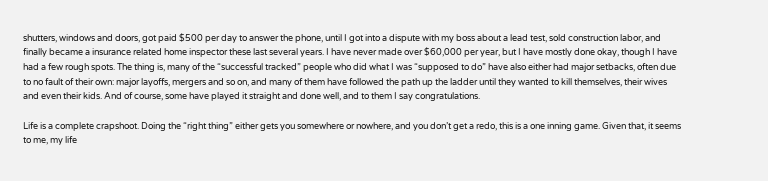shutters, windows and doors, got paid $500 per day to answer the phone, until I got into a dispute with my boss about a lead test, sold construction labor, and finally became a insurance related home inspector these last several years. I have never made over $60,000 per year, but I have mostly done okay, though I have had a few rough spots. The thing is, many of the “successful tracked” people who did what I was “supposed to do” have also either had major setbacks, often due to no fault of their own: major layoffs, mergers and so on, and many of them have followed the path up the ladder until they wanted to kill themselves, their wives and even their kids. And of course, some have played it straight and done well, and to them I say congratulations.

Life is a complete crapshoot. Doing the “right thing” either gets you somewhere or nowhere, and you don’t get a redo, this is a one inning game. Given that, it seems to me, my life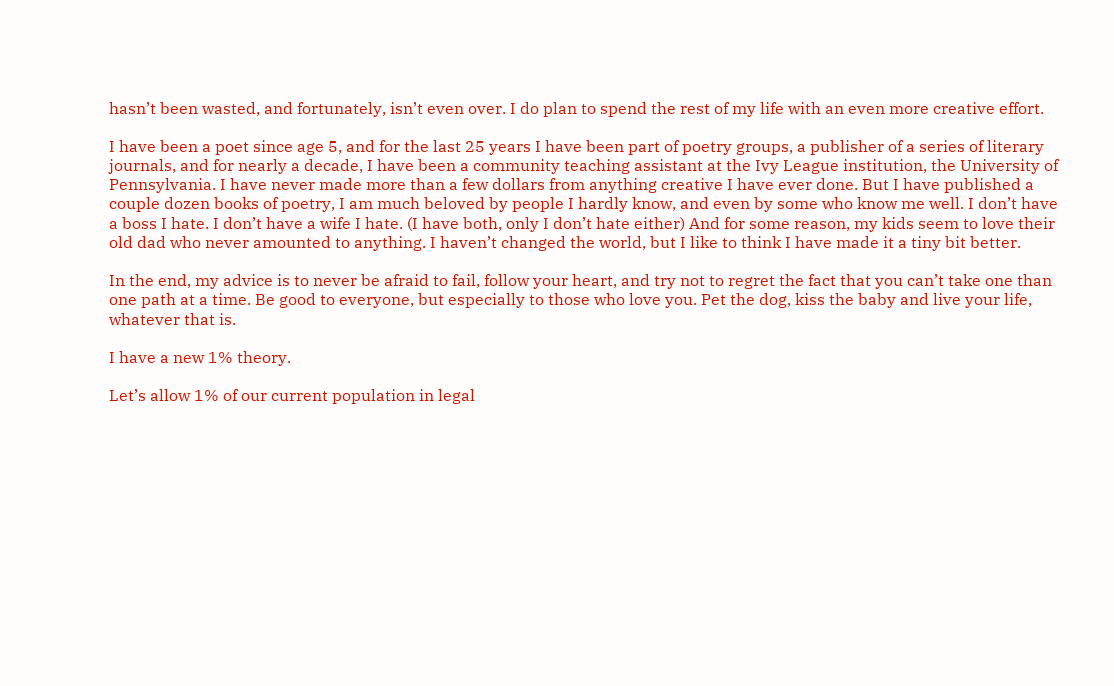hasn’t been wasted, and fortunately, isn’t even over. I do plan to spend the rest of my life with an even more creative effort.

I have been a poet since age 5, and for the last 25 years I have been part of poetry groups, a publisher of a series of literary journals, and for nearly a decade, I have been a community teaching assistant at the Ivy League institution, the University of Pennsylvania. I have never made more than a few dollars from anything creative I have ever done. But I have published a couple dozen books of poetry, I am much beloved by people I hardly know, and even by some who know me well. I don’t have a boss I hate. I don’t have a wife I hate. (I have both, only I don’t hate either) And for some reason, my kids seem to love their old dad who never amounted to anything. I haven’t changed the world, but I like to think I have made it a tiny bit better.

In the end, my advice is to never be afraid to fail, follow your heart, and try not to regret the fact that you can’t take one than one path at a time. Be good to everyone, but especially to those who love you. Pet the dog, kiss the baby and live your life, whatever that is.

I have a new 1% theory.

Let’s allow 1% of our current population in legal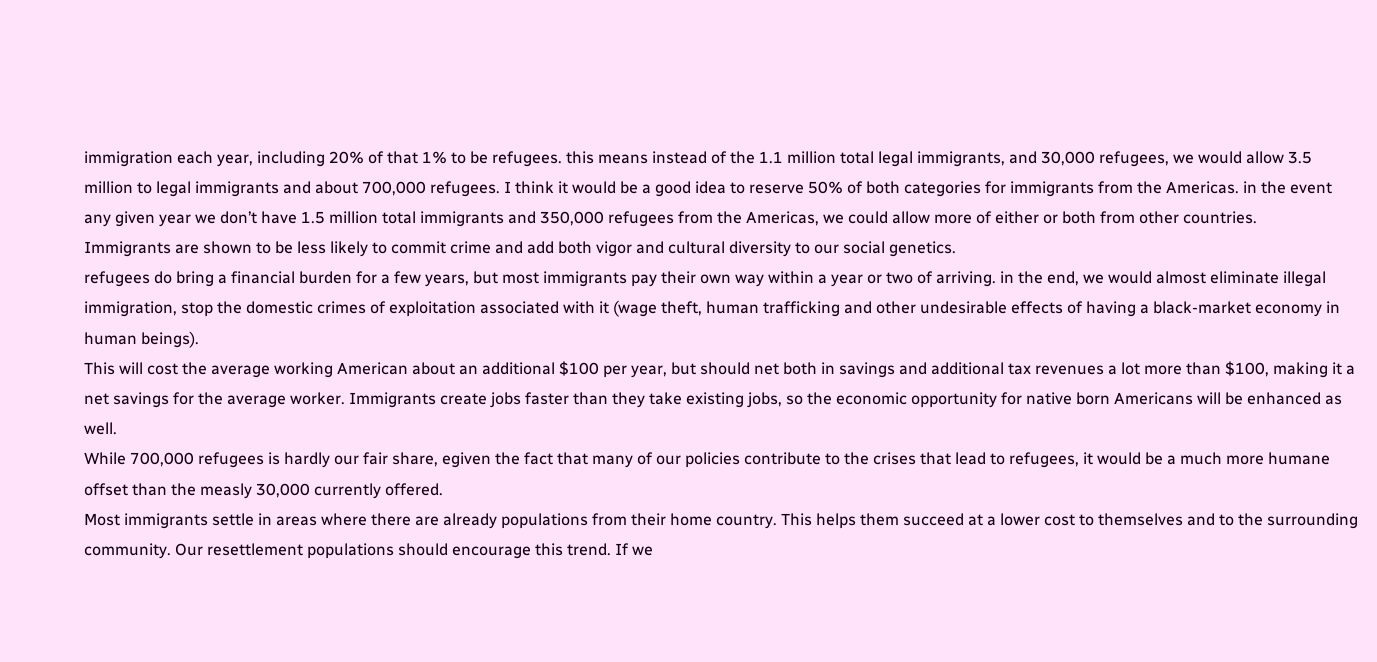immigration each year, including 20% of that 1% to be refugees. this means instead of the 1.1 million total legal immigrants, and 30,000 refugees, we would allow 3.5 million to legal immigrants and about 700,000 refugees. I think it would be a good idea to reserve 50% of both categories for immigrants from the Americas. in the event any given year we don’t have 1.5 million total immigrants and 350,000 refugees from the Americas, we could allow more of either or both from other countries.
Immigrants are shown to be less likely to commit crime and add both vigor and cultural diversity to our social genetics.
refugees do bring a financial burden for a few years, but most immigrants pay their own way within a year or two of arriving. in the end, we would almost eliminate illegal immigration, stop the domestic crimes of exploitation associated with it (wage theft, human trafficking and other undesirable effects of having a black-market economy in human beings).
This will cost the average working American about an additional $100 per year, but should net both in savings and additional tax revenues a lot more than $100, making it a net savings for the average worker. Immigrants create jobs faster than they take existing jobs, so the economic opportunity for native born Americans will be enhanced as well.
While 700,000 refugees is hardly our fair share, egiven the fact that many of our policies contribute to the crises that lead to refugees, it would be a much more humane offset than the measly 30,000 currently offered.
Most immigrants settle in areas where there are already populations from their home country. This helps them succeed at a lower cost to themselves and to the surrounding community. Our resettlement populations should encourage this trend. If we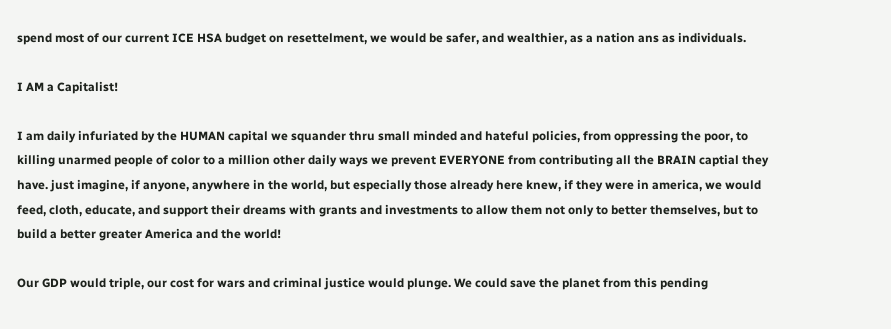spend most of our current ICE HSA budget on resettelment, we would be safer, and wealthier, as a nation ans as individuals.

I AM a Capitalist!

I am daily infuriated by the HUMAN capital we squander thru small minded and hateful policies, from oppressing the poor, to killing unarmed people of color to a million other daily ways we prevent EVERYONE from contributing all the BRAIN captial they have. just imagine, if anyone, anywhere in the world, but especially those already here knew, if they were in america, we would feed, cloth, educate, and support their dreams with grants and investments to allow them not only to better themselves, but to build a better greater America and the world!

Our GDP would triple, our cost for wars and criminal justice would plunge. We could save the planet from this pending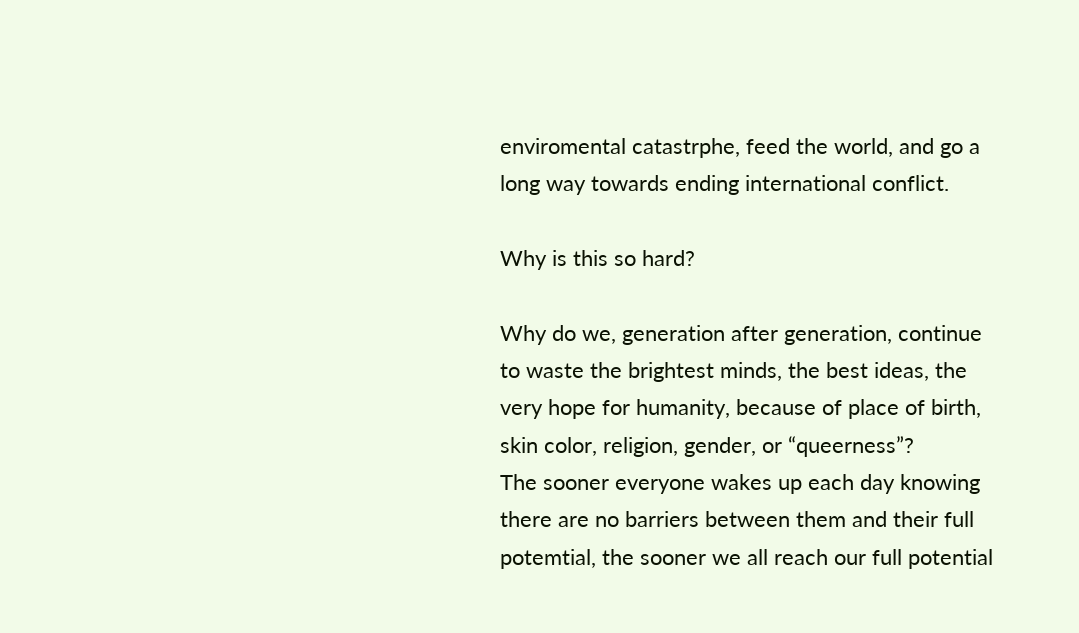enviromental catastrphe, feed the world, and go a long way towards ending international conflict.

Why is this so hard?

Why do we, generation after generation, continue to waste the brightest minds, the best ideas, the very hope for humanity, because of place of birth, skin color, religion, gender, or “queerness”?
The sooner everyone wakes up each day knowing there are no barriers between them and their full potemtial, the sooner we all reach our full potential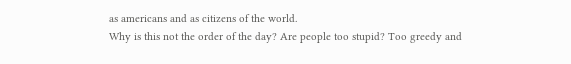as americans and as citizens of the world.
Why is this not the order of the day? Are people too stupid? Too greedy and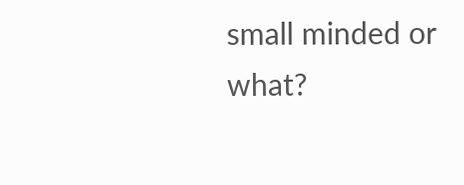small minded or what?